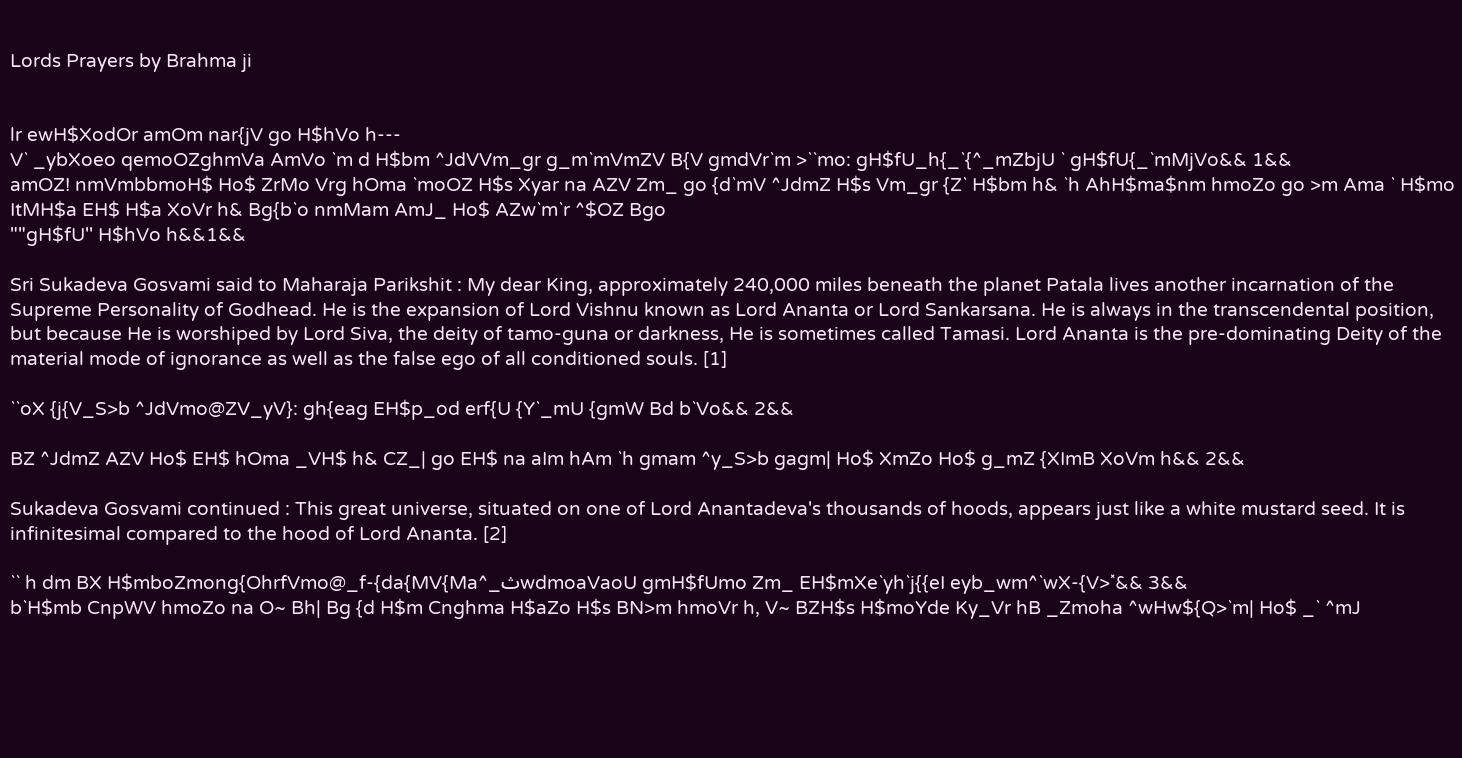Lords Prayers by Brahma ji


lr ewH$XodOr amOm nar{jV go H$hVo h---
V` _ybXoeo qemoOZghmVa AmVo `m d H$bm ^JdVVm_gr g_m`mVmZV B{V gmdVr`m >``mo: gH$fU_h{_`{^_mZbjU ` gH$fU{_`mMjVo&& 1&&
amOZ! nmVmbbmoH$ Ho$ ZrMo Vrg hOma `moOZ H$s Xyar na AZV Zm_ go {d`mV ^JdmZ H$s Vm_gr {Z` H$bm h& `h AhH$ma$nm hmoZo go >m Ama ` H$mo ItMH$a EH$ H$a XoVr h& Bg{b`o nmMam AmJ_ Ho$ AZw`m`r ^$OZ Bgo
""gH$fU'' H$hVo h&&1&&

Sri Sukadeva Gosvami said to Maharaja Parikshit : My dear King, approximately 240,000 miles beneath the planet Patala lives another incarnation of the Supreme Personality of Godhead. He is the expansion of Lord Vishnu known as Lord Ananta or Lord Sankarsana. He is always in the transcendental position, but because He is worshiped by Lord Siva, the deity of tamo-guna or darkness, He is sometimes called Tamasi. Lord Ananta is the pre-dominating Deity of the material mode of ignorance as well as the false ego of all conditioned souls. [1]

``oX {j{V_S>b ^JdVmo@ZV_yV}: gh{eag EH$p_od erf{U {Y`_mU {gmW Bd b`Vo&& 2&&

BZ ^JdmZ AZV Ho$ EH$ hOma _VH$ h& CZ_| go EH$ na aIm hAm `h gmam ^y_S>b gagm| Ho$ XmZo Ho$ g_mZ {XImB XoVm h&& 2&&

Sukadeva Gosvami continued : This great universe, situated on one of Lord Anantadeva's thousands of hoods, appears just like a white mustard seed. It is infinitesimal compared to the hood of Lord Ananta. [2]

`` h dm BX H$mboZmong{OhrfVmo@_f-{da{MV{Ma^_ثwdmoaVaoU gmH$fUmo Zm_ EH$mXe`yh`j{{eI eyb_wm^`wX-{V>˟&& 3&&
b`H$mb CnpWV hmoZo na O~ Bh| Bg {d H$m Cnghma H$aZo H$s BN>m hmoVr h, V~ BZH$s H$moYde Ky_Vr hB _Zmoha ^wHw${Q>`m| Ho$ _` ^mJ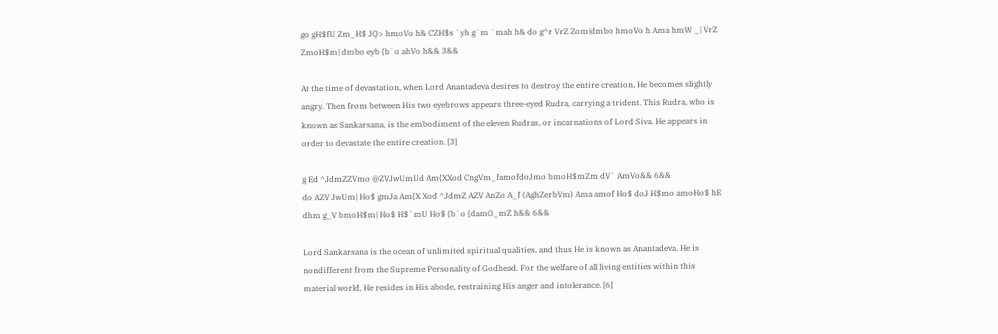go gH$fU Zm_H$ JQ> hmoVo h& CZH$s `yh g`m `mah h& do g^r VrZ Zom|dmbo hmoVo h Ama hmW _| VrZ ZmoH$m| dmbo eyb {b`o ahVo h&& 3&&

At the time of devastation, when Lord Anantadeva desires to destroy the entire creation, He becomes slightly angry. Then from between His two eyebrows appears three-eyed Rudra, carrying a trident. This Rudra, who is known as Sankarsana, is the embodiment of the eleven Rudras, or incarnations of Lord Siva. He appears in order to devastate the entire creation. [3]

g Ed ^JdmZZVmo @ZVJwUmUd Am{XXod CngVm_famofdoJmo bmoH$mZm dV` AmVo&& 6&&
do AZV JwUm| Ho$ gmJa Am{X Xod ^JdmZ AZV AnZo A_f (AghZerbVm) Ama amof Ho$ doJ H$mo amoHo$ hE dhm g_V bmoH$m| Ho$ H$`mU Ho$ {b`o {damO_mZ h&& 6&&

Lord Sankarsana is the ocean of unlimited spiritual qualities, and thus He is known as Anantadeva. He is nondifferent from the Supreme Personality of Godhead. For the welfare of all living entities within this material world, He resides in His abode, restraining His anger and intolerance. [6]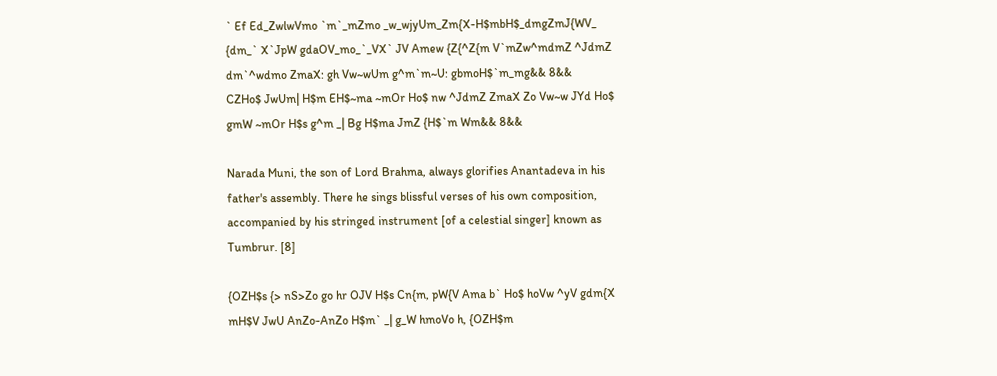` Ef Ed_ZwlwVmo `m`_mZmo _w_wjyUm_Zm{X-H$mbH$_dmgZmJ{WV_ {dm_` X`JpW gdaOV_mo_`_VX` JV Amew {Z{^Z{m V`mZw^mdmZ ^JdmZ dm`^wdmo ZmaX: gh Vw~wUm g^m`m~U: gbmoH$`m_mg&& 8&&
CZHo$ JwUm| H$m EH$~ma ~mOr Ho$ nw ^JdmZ ZmaX Zo Vw~w JYd Ho$ gmW ~mOr H$s g^m _| Bg H$ma JmZ {H$`m Wm&& 8&&

Narada Muni, the son of Lord Brahma, always glorifies Anantadeva in his father's assembly. There he sings blissful verses of his own composition, accompanied by his stringed instrument [of a celestial singer] known as Tumbrur. [8]

{OZH$s {> nS>Zo go hr OJV H$s Cn{m, pW{V Ama b` Ho$ hoVw ^yV gdm{X mH$V JwU AnZo-AnZo H$m` _| g_W hmoVo h, {OZH$m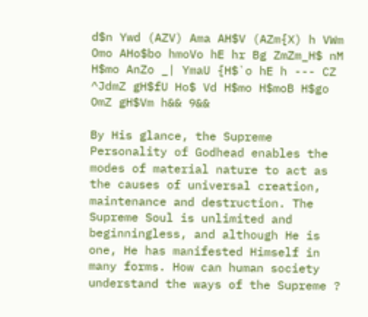d$n Ywd (AZV) Ama AH$V (AZm{X) h VWm Omo AHo$bo hmoVo hE hr Bg ZmZm_H$ nM H$mo AnZo _| YmaU {H$`o hE h --- CZ ^JdmZ gH$fU Ho$ Vd H$mo H$moB H$go OmZ gH$Vm h&& 9&&

By His glance, the Supreme Personality of Godhead enables the modes of material nature to act as the causes of universal creation, maintenance and destruction. The Supreme Soul is unlimited and beginningless, and although He is one, He has manifested Himself in many forms. How can human society understand the ways of the Supreme ?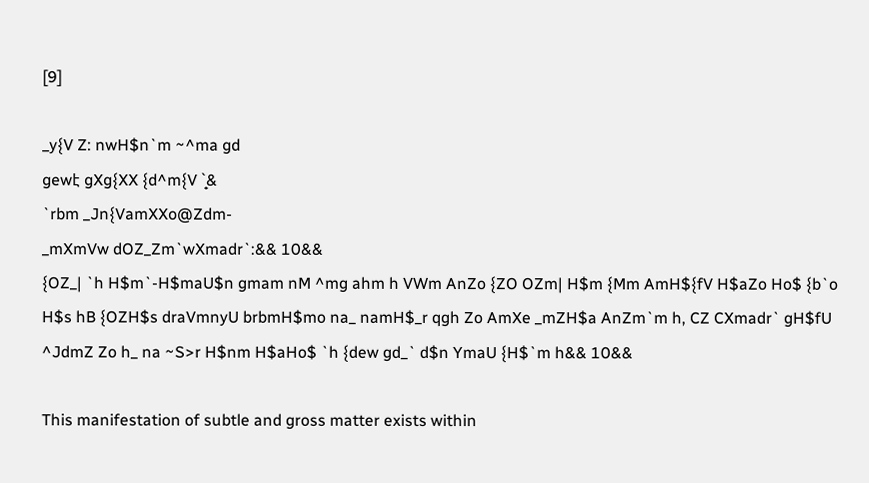[9]

_y{V Z: nwH$n`m ~^ma gd
gewէ gXg{XX {d^m{V `̟&
`rbm _Jn{VamXXo@Zdm-
_mXmVw dOZ_Zm`wXmadr`:&& 10&&
{OZ_| `h H$m`-H$maU$n gmam nM ^mg ahm h VWm AnZo {ZO OZm| H$m {Mm AmH${fV H$aZo Ho$ {b`o H$s hB {OZH$s draVmnyU brbmH$mo na_ namH$_r qgh Zo AmXe _mZH$a AnZm`m h, CZ CXmadr` gH$fU ^JdmZ Zo h_ na ~S>r H$nm H$aHo$ `h {dew gd_` d$n YmaU {H$`m h&& 10&&

This manifestation of subtle and gross matter exists within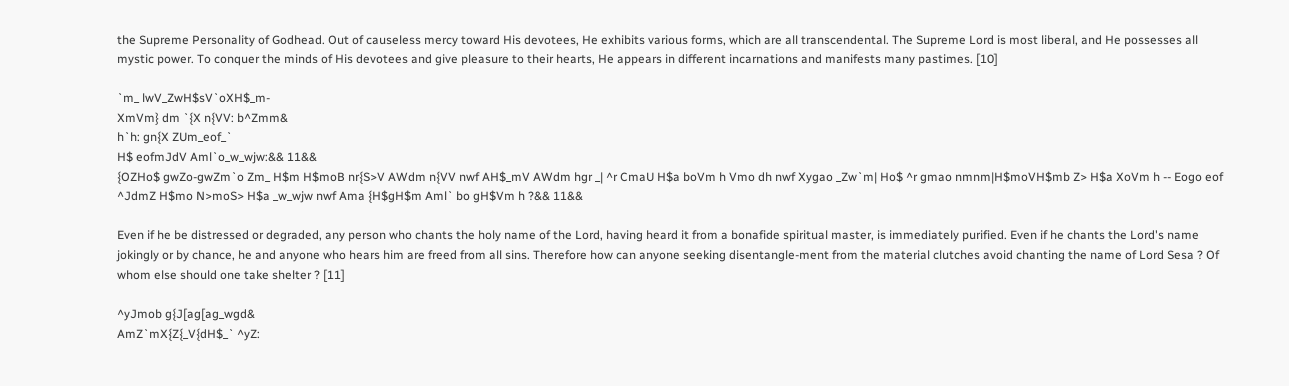the Supreme Personality of Godhead. Out of causeless mercy toward His devotees, He exhibits various forms, which are all transcendental. The Supreme Lord is most liberal, and He possesses all mystic power. To conquer the minds of His devotees and give pleasure to their hearts, He appears in different incarnations and manifests many pastimes. [10]

`m_ lwV_ZwH$sV`oXH$_m-
XmVm} dm `{X n{VV: b^Zmm&
h`h: gn{X ZUm_eof_`
H$ eofmJdV Aml`o_w_wjw:&& 11&&
{OZHo$ gwZo-gwZm`o Zm_ H$m H$moB nr{S>V AWdm n{VV nwf AH$_mV AWdm hgr _| ^r CmaU H$a boVm h Vmo dh nwf Xygao _Zw`m| Ho$ ^r gmao nmnm|H$moVH$mb Z> H$a XoVm h -- Eogo eof ^JdmZ H$mo N>moS> H$a _w_wjw nwf Ama {H$gH$m Aml` bo gH$Vm h ?&& 11&&

Even if he be distressed or degraded, any person who chants the holy name of the Lord, having heard it from a bonafide spiritual master, is immediately purified. Even if he chants the Lord's name jokingly or by chance, he and anyone who hears him are freed from all sins. Therefore how can anyone seeking disentangle-ment from the material clutches avoid chanting the name of Lord Sesa ? Of whom else should one take shelter ? [11]

^yJmob g{J[ag[ag_wgd&
AmZ`mX{Z{_V{dH$_` ^yZ: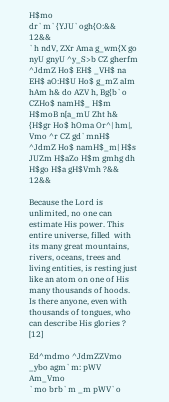H$mo dr`m`{YJU`ogh{O:&& 12&&
`h ndV, ZXr Ama g_wm{X go nyU gnyU ^y_S>b CZ gherfm ^JdmZ Ho$ EH$ _VH$ na EH$ aO:H$U Ho$ g_mZ aIm hAm h& do AZV h, Bg{b`o CZHo$ namH$_ H$m H$moB n[a_mU Zht h& {H$gr Ho$ hOma Or^| hm|, Vmo ^r CZ gd`mnH$ ^JdmZ Ho$ namH$_m| H$s JUZm H$aZo H$m gmhg dh H$go H$a gH$Vmh ?&& 12&&

Because the Lord is unlimited, no one can estimate His power. This entire universe, filled  with its many great mountains, rivers, oceans, trees and living entities, is resting just like an atom on one of His many thousands of hoods. Is there anyone, even with thousands of tongues, who can describe His glories ? [12]

Ed^mdmo ^JdmZZVmo
_ybo agm`m: pWV Am_Vmo
`mo brb`m _m pWV`o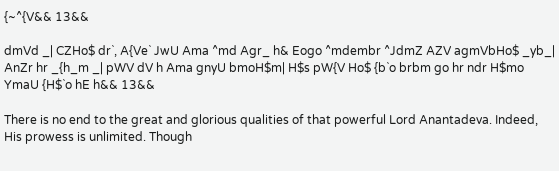{~^{V&& 13&&

dmVd _| CZHo$ dr`, A{Ve` JwU Ama ^md Agr_ h& Eogo ^mdembr ^JdmZ AZV agmVbHo$ _yb_| AnZr hr _{h_m _| pWV dV h Ama gnyU bmoH$m| H$s pW{V Ho$ {b`o brbm go hr ndr H$mo YmaU {H$`o hE h&& 13&&

There is no end to the great and glorious qualities of that powerful Lord Anantadeva. Indeed, His prowess is unlimited. Though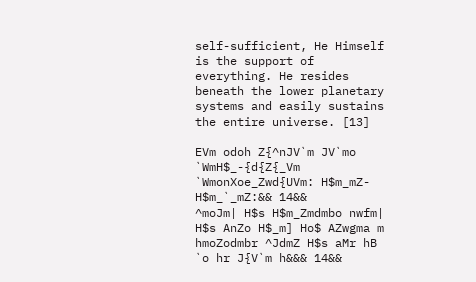self-sufficient, He Himself is the support of everything. He resides beneath the lower planetary systems and easily sustains the entire universe. [13]

EVm odoh Z{^nJV`m JV`mo `WmH$_-{d{Z{_Vm `WmonXoe_Zwd{UVm: H$m_mZ-H$m_`_mZ:&& 14&&
^moJm| H$s H$m_Zmdmbo nwfm| H$s AnZo H$_m] Ho$ AZwgma m hmoZodmbr ^JdmZ H$s aMr hB `o hr J{V`m h&&& 14&&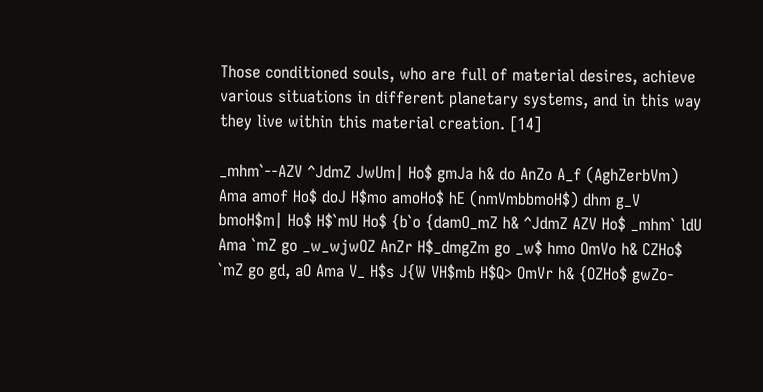Those conditioned souls, who are full of material desires, achieve various situations in different planetary systems, and in this way they live within this material creation. [14]

_mhm`--AZV ^JdmZ JwUm| Ho$ gmJa h& do AnZo A_f (AghZerbVm) Ama amof Ho$ doJ H$mo amoHo$ hE (nmVmbbmoH$) dhm g_V bmoH$m| Ho$ H$`mU Ho$ {b`o {damO_mZ h& ^JdmZ AZV Ho$ _mhm` ldU Ama `mZ go _w_wjwOZ AnZr H$_dmgZm go _w$ hmo OmVo h& CZHo$ `mZ go gd, aO Ama V_ H$s J{W VH$mb H$Q> OmVr h& {OZHo$ gwZo-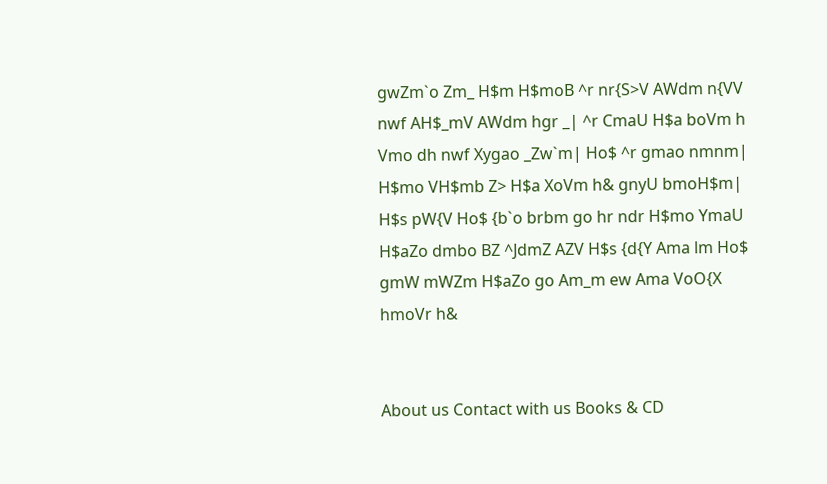gwZm`o Zm_ H$m H$moB ^r nr{S>V AWdm n{VV nwf AH$_mV AWdm hgr _| ^r CmaU H$a boVm h Vmo dh nwf Xygao _Zw`m| Ho$ ^r gmao nmnm| H$mo VH$mb Z> H$a XoVm h& gnyU bmoH$m| H$s pW{V Ho$ {b`o brbm go hr ndr H$mo YmaU H$aZo dmbo BZ ^JdmZ AZV H$s {d{Y Ama lm Ho$ gmW mWZm H$aZo go Am_m ew Ama VoO{X hmoVr h&


About us Contact with us Books & CD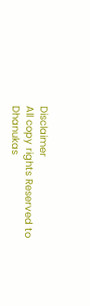Disclaimer
All copy rights Reserved to Dhanukas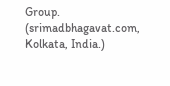Group.   (srimadbhagavat.com, Kolkata, India.)